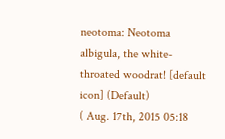neotoma: Neotoma albigula, the white-throated woodrat! [default icon] (Default)
( Aug. 17th, 2015 05:18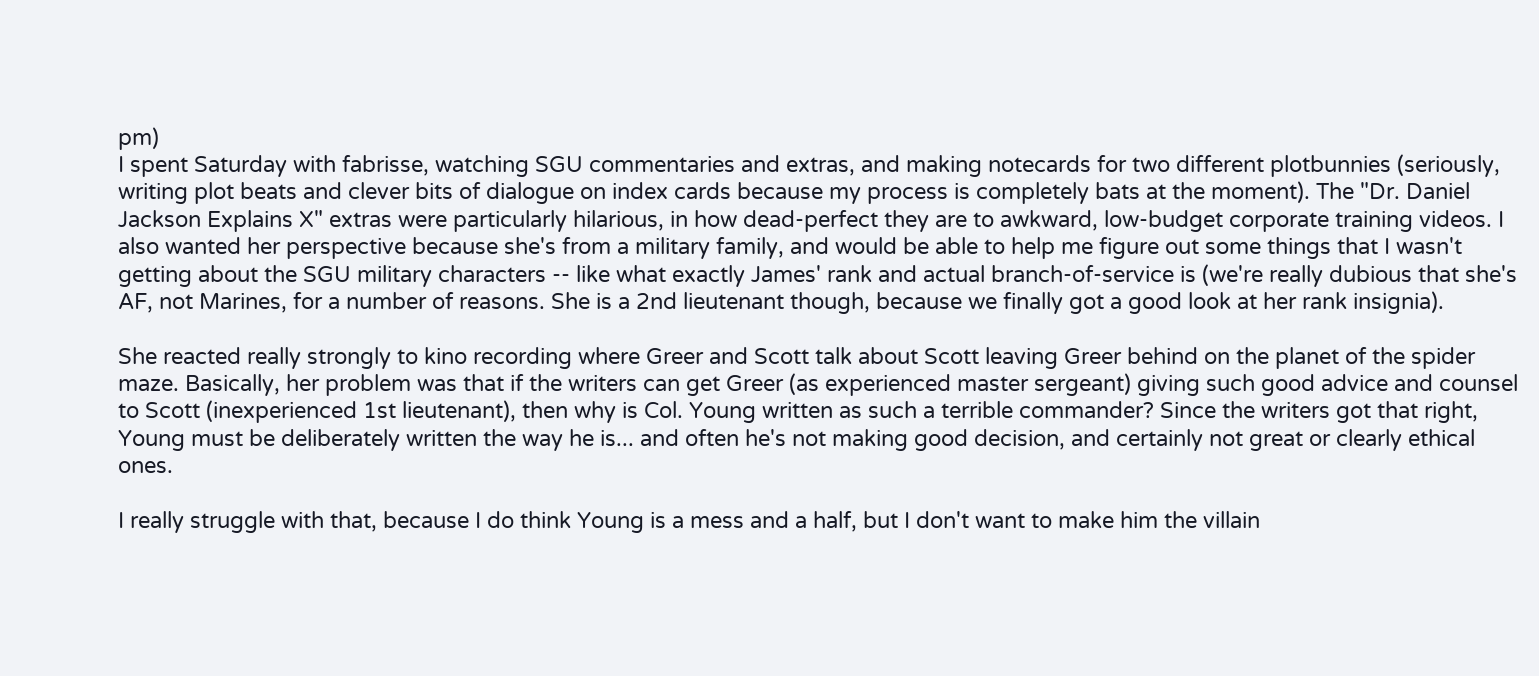pm)
I spent Saturday with fabrisse, watching SGU commentaries and extras, and making notecards for two different plotbunnies (seriously, writing plot beats and clever bits of dialogue on index cards because my process is completely bats at the moment). The "Dr. Daniel Jackson Explains X" extras were particularly hilarious, in how dead-perfect they are to awkward, low-budget corporate training videos. I also wanted her perspective because she's from a military family, and would be able to help me figure out some things that I wasn't getting about the SGU military characters -- like what exactly James' rank and actual branch-of-service is (we're really dubious that she's AF, not Marines, for a number of reasons. She is a 2nd lieutenant though, because we finally got a good look at her rank insignia).

She reacted really strongly to kino recording where Greer and Scott talk about Scott leaving Greer behind on the planet of the spider maze. Basically, her problem was that if the writers can get Greer (as experienced master sergeant) giving such good advice and counsel to Scott (inexperienced 1st lieutenant), then why is Col. Young written as such a terrible commander? Since the writers got that right, Young must be deliberately written the way he is... and often he's not making good decision, and certainly not great or clearly ethical ones.

I really struggle with that, because I do think Young is a mess and a half, but I don't want to make him the villain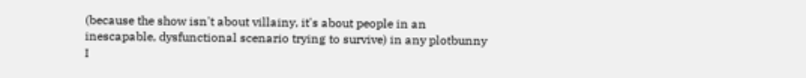(because the show isn't about villainy, it's about people in an inescapable, dysfunctional scenario trying to survive) in any plotbunny I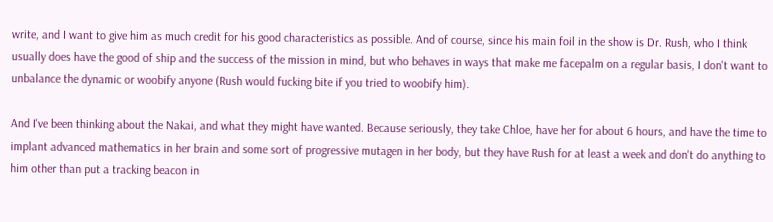write, and I want to give him as much credit for his good characteristics as possible. And of course, since his main foil in the show is Dr. Rush, who I think usually does have the good of ship and the success of the mission in mind, but who behaves in ways that make me facepalm on a regular basis, I don't want to unbalance the dynamic or woobify anyone (Rush would fucking bite if you tried to woobify him).

And I've been thinking about the Nakai, and what they might have wanted. Because seriously, they take Chloe, have her for about 6 hours, and have the time to implant advanced mathematics in her brain and some sort of progressive mutagen in her body, but they have Rush for at least a week and don't do anything to him other than put a tracking beacon in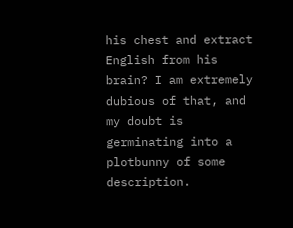his chest and extract English from his brain? I am extremely dubious of that, and my doubt is germinating into a plotbunny of some description.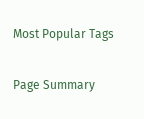Most Popular Tags

Page Summary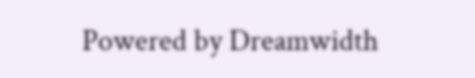Powered by Dreamwidth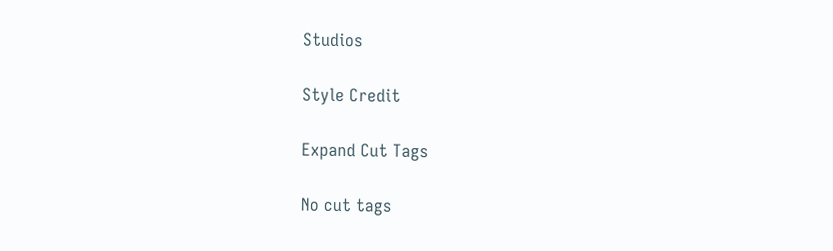Studios

Style Credit

Expand Cut Tags

No cut tags